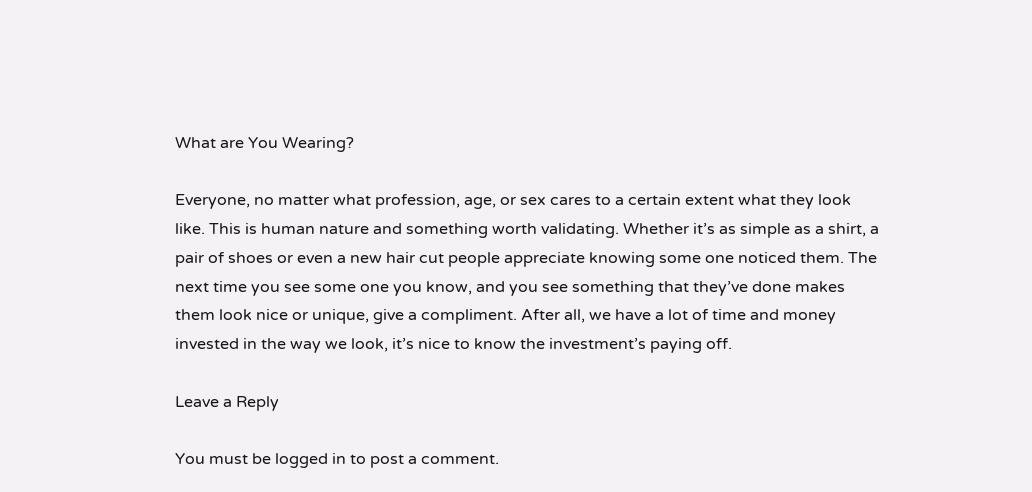What are You Wearing?

Everyone, no matter what profession, age, or sex cares to a certain extent what they look like. This is human nature and something worth validating. Whether it’s as simple as a shirt, a pair of shoes or even a new hair cut people appreciate knowing some one noticed them. The next time you see some one you know, and you see something that they’ve done makes them look nice or unique, give a compliment. After all, we have a lot of time and money invested in the way we look, it’s nice to know the investment’s paying off.

Leave a Reply

You must be logged in to post a comment.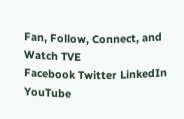Fan, Follow, Connect, and Watch TVE
Facebook Twitter LinkedIn YouTube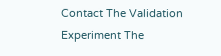Contact The Validation Experiment The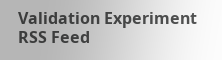Validation Experiment RSS Feed